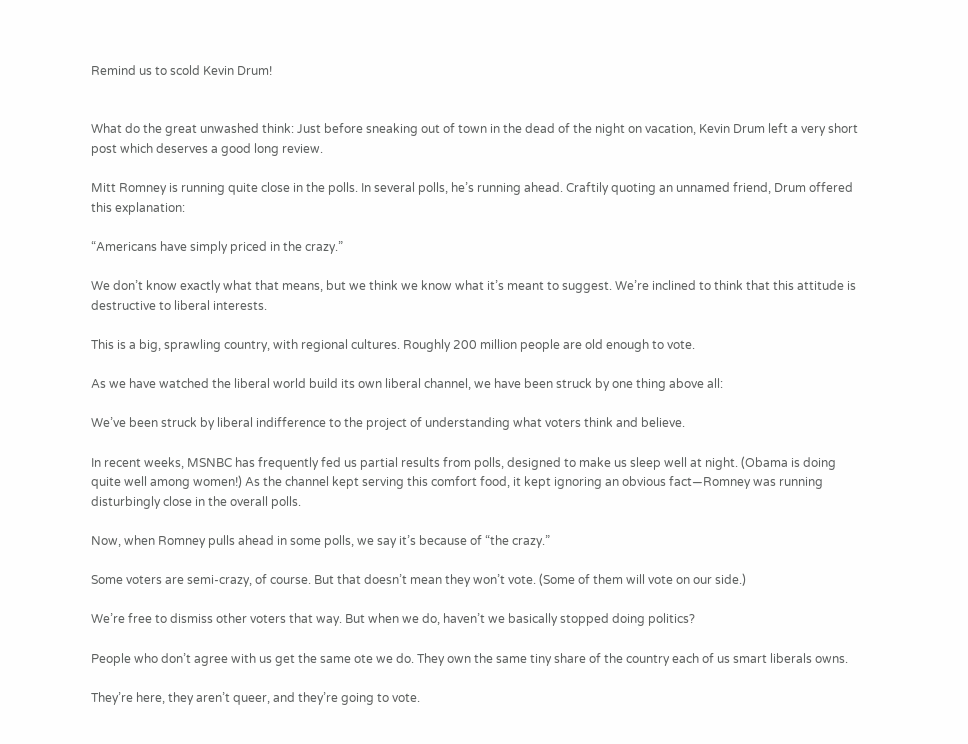Remind us to scold Kevin Drum!


What do the great unwashed think: Just before sneaking out of town in the dead of the night on vacation, Kevin Drum left a very short post which deserves a good long review.

Mitt Romney is running quite close in the polls. In several polls, he’s running ahead. Craftily quoting an unnamed friend, Drum offered this explanation:

“Americans have simply priced in the crazy.”

We don’t know exactly what that means, but we think we know what it’s meant to suggest. We’re inclined to think that this attitude is destructive to liberal interests.

This is a big, sprawling country, with regional cultures. Roughly 200 million people are old enough to vote.

As we have watched the liberal world build its own liberal channel, we have been struck by one thing above all:

We’ve been struck by liberal indifference to the project of understanding what voters think and believe.

In recent weeks, MSNBC has frequently fed us partial results from polls, designed to make us sleep well at night. (Obama is doing quite well among women!) As the channel kept serving this comfort food, it kept ignoring an obvious fact—Romney was running disturbingly close in the overall polls.

Now, when Romney pulls ahead in some polls, we say it’s because of “the crazy.”

Some voters are semi-crazy, of course. But that doesn’t mean they won’t vote. (Some of them will vote on our side.)

We’re free to dismiss other voters that way. But when we do, haven’t we basically stopped doing politics?

People who don’t agree with us get the same ote we do. They own the same tiny share of the country each of us smart liberals owns.

They’re here, they aren’t queer, and they’re going to vote.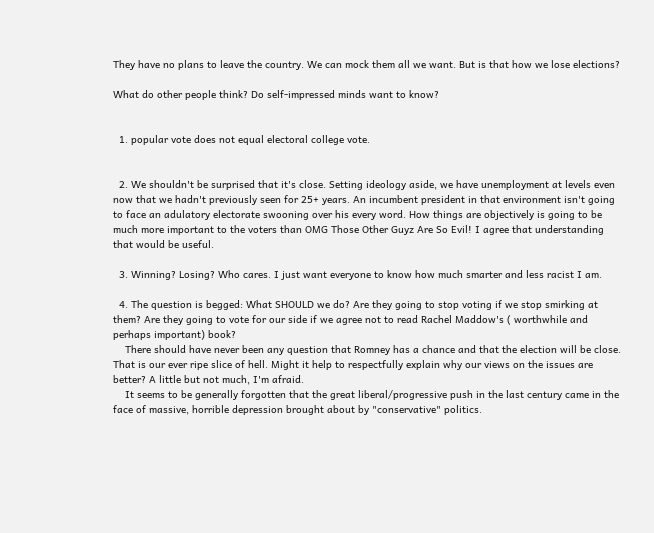They have no plans to leave the country. We can mock them all we want. But is that how we lose elections?

What do other people think? Do self-impressed minds want to know?


  1. popular vote does not equal electoral college vote.


  2. We shouldn't be surprised that it's close. Setting ideology aside, we have unemployment at levels even now that we hadn't previously seen for 25+ years. An incumbent president in that environment isn't going to face an adulatory electorate swooning over his every word. How things are objectively is going to be much more important to the voters than OMG Those Other Guyz Are So Evil! I agree that understanding that would be useful.

  3. Winning? Losing? Who cares. I just want everyone to know how much smarter and less racist I am.

  4. The question is begged: What SHOULD we do? Are they going to stop voting if we stop smirking at them? Are they going to vote for our side if we agree not to read Rachel Maddow's ( worthwhile and perhaps important) book?
    There should have never been any question that Romney has a chance and that the election will be close. That is our ever ripe slice of hell. Might it help to respectfully explain why our views on the issues are better? A little but not much, I'm afraid.
    It seems to be generally forgotten that the great liberal/progressive push in the last century came in the face of massive, horrible depression brought about by "conservative" politics.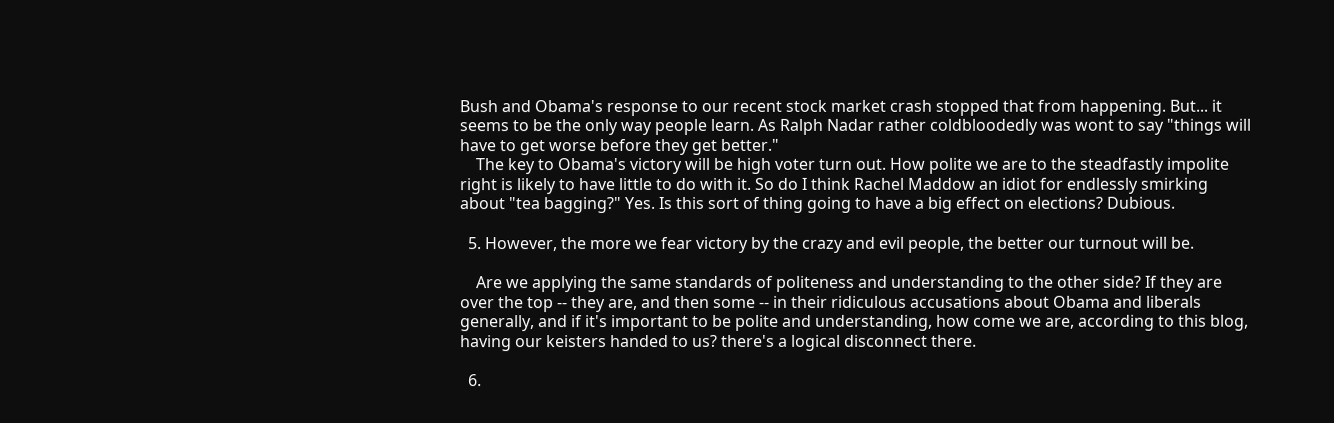Bush and Obama's response to our recent stock market crash stopped that from happening. But... it seems to be the only way people learn. As Ralph Nadar rather coldbloodedly was wont to say "things will have to get worse before they get better."
    The key to Obama's victory will be high voter turn out. How polite we are to the steadfastly impolite right is likely to have little to do with it. So do I think Rachel Maddow an idiot for endlessly smirking about "tea bagging?" Yes. Is this sort of thing going to have a big effect on elections? Dubious.

  5. However, the more we fear victory by the crazy and evil people, the better our turnout will be.

    Are we applying the same standards of politeness and understanding to the other side? If they are over the top -- they are, and then some -- in their ridiculous accusations about Obama and liberals generally, and if it's important to be polite and understanding, how come we are, according to this blog, having our keisters handed to us? there's a logical disconnect there.

  6.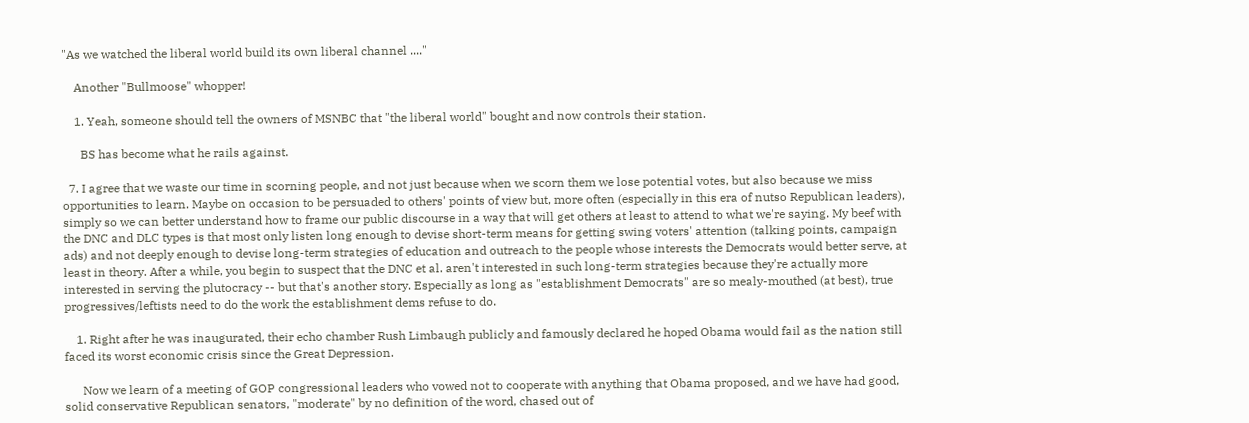"As we watched the liberal world build its own liberal channel ...."

    Another "Bullmoose" whopper!

    1. Yeah, someone should tell the owners of MSNBC that "the liberal world" bought and now controls their station.

      BS has become what he rails against.

  7. I agree that we waste our time in scorning people, and not just because when we scorn them we lose potential votes, but also because we miss opportunities to learn. Maybe on occasion to be persuaded to others' points of view but, more often (especially in this era of nutso Republican leaders), simply so we can better understand how to frame our public discourse in a way that will get others at least to attend to what we're saying. My beef with the DNC and DLC types is that most only listen long enough to devise short-term means for getting swing voters' attention (talking points, campaign ads) and not deeply enough to devise long-term strategies of education and outreach to the people whose interests the Democrats would better serve, at least in theory. After a while, you begin to suspect that the DNC et al. aren't interested in such long-term strategies because they're actually more interested in serving the plutocracy -- but that's another story. Especially as long as "establishment Democrats" are so mealy-mouthed (at best), true progressives/leftists need to do the work the establishment dems refuse to do.

    1. Right after he was inaugurated, their echo chamber Rush Limbaugh publicly and famously declared he hoped Obama would fail as the nation still faced its worst economic crisis since the Great Depression.

      Now we learn of a meeting of GOP congressional leaders who vowed not to cooperate with anything that Obama proposed, and we have had good, solid conservative Republican senators, "moderate" by no definition of the word, chased out of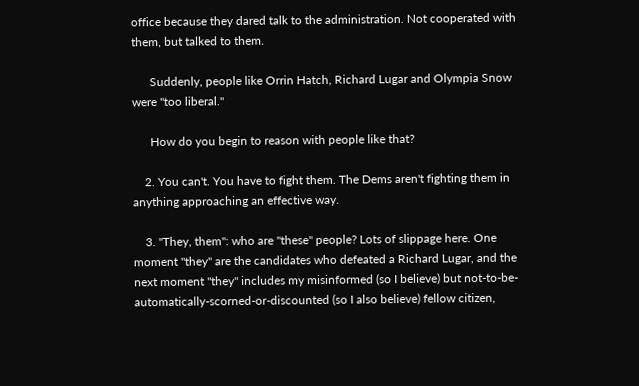office because they dared talk to the administration. Not cooperated with them, but talked to them.

      Suddenly, people like Orrin Hatch, Richard Lugar and Olympia Snow were "too liberal."

      How do you begin to reason with people like that?

    2. You can't. You have to fight them. The Dems aren't fighting them in anything approaching an effective way.

    3. "They, them": who are "these" people? Lots of slippage here. One moment "they" are the candidates who defeated a Richard Lugar, and the next moment "they" includes my misinformed (so I believe) but not-to-be-automatically-scorned-or-discounted (so I also believe) fellow citizen,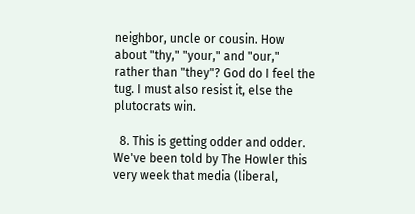neighbor, uncle or cousin. How about "thy," "your," and "our," rather than "they"? God do I feel the tug. I must also resist it, else the plutocrats win.

  8. This is getting odder and odder. We've been told by The Howler this very week that media (liberal,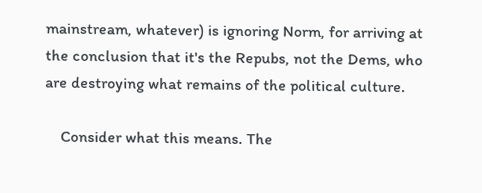mainstream, whatever) is ignoring Norm, for arriving at the conclusion that it's the Repubs, not the Dems, who are destroying what remains of the political culture.

    Consider what this means. The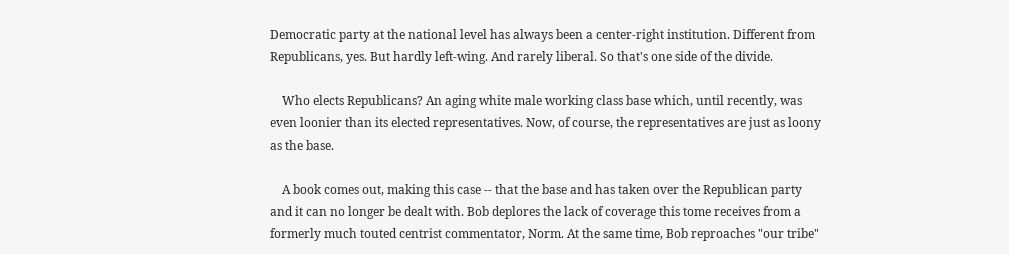Democratic party at the national level has always been a center-right institution. Different from Republicans, yes. But hardly left-wing. And rarely liberal. So that's one side of the divide.

    Who elects Republicans? An aging white male working class base which, until recently, was even loonier than its elected representatives. Now, of course, the representatives are just as loony as the base.

    A book comes out, making this case -- that the base and has taken over the Republican party and it can no longer be dealt with. Bob deplores the lack of coverage this tome receives from a formerly much touted centrist commentator, Norm. At the same time, Bob reproaches "our tribe"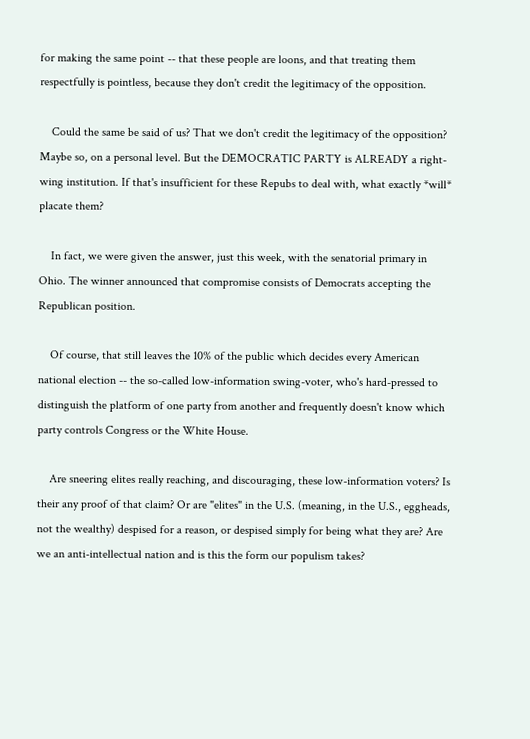for making the same point -- that these people are loons, and that treating them respectfully is pointless, because they don't credit the legitimacy of the opposition.

    Could the same be said of us? That we don't credit the legitimacy of the opposition? Maybe so, on a personal level. But the DEMOCRATIC PARTY is ALREADY a right-wing institution. If that's insufficient for these Repubs to deal with, what exactly *will* placate them?

    In fact, we were given the answer, just this week, with the senatorial primary in Ohio. The winner announced that compromise consists of Democrats accepting the Republican position.

    Of course, that still leaves the 10% of the public which decides every American national election -- the so-called low-information swing-voter, who's hard-pressed to distinguish the platform of one party from another and frequently doesn't know which party controls Congress or the White House.

    Are sneering elites really reaching, and discouraging, these low-information voters? Is their any proof of that claim? Or are "elites" in the U.S. (meaning, in the U.S., eggheads, not the wealthy) despised for a reason, or despised simply for being what they are? Are we an anti-intellectual nation and is this the form our populism takes?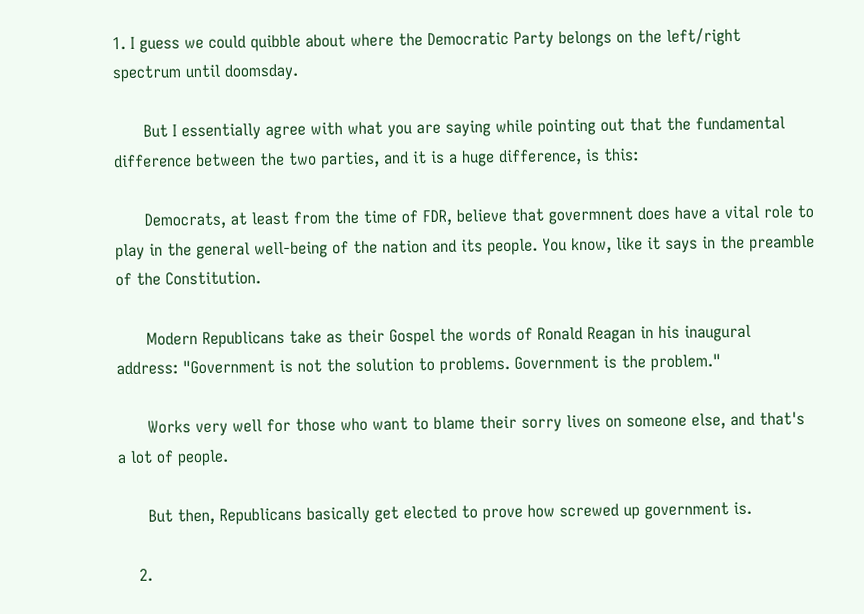1. I guess we could quibble about where the Democratic Party belongs on the left/right spectrum until doomsday.

      But I essentially agree with what you are saying while pointing out that the fundamental difference between the two parties, and it is a huge difference, is this:

      Democrats, at least from the time of FDR, believe that govermnent does have a vital role to play in the general well-being of the nation and its people. You know, like it says in the preamble of the Constitution.

      Modern Republicans take as their Gospel the words of Ronald Reagan in his inaugural address: "Government is not the solution to problems. Government is the problem."

      Works very well for those who want to blame their sorry lives on someone else, and that's a lot of people.

      But then, Republicans basically get elected to prove how screwed up government is.

    2.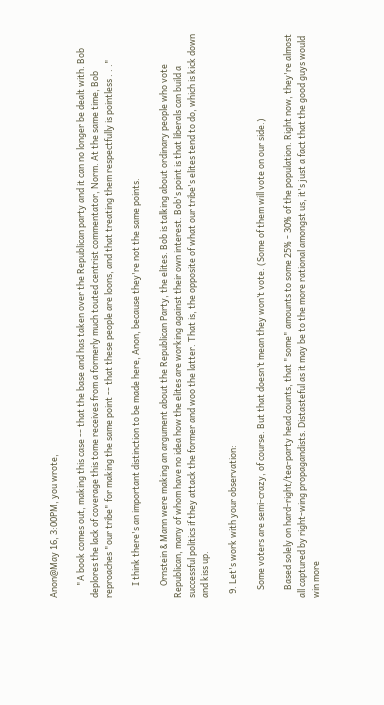Anon@May 16, 3:00PM, you wrote,

      "A book comes out, making this case -- that the base and has taken over the Republican party and it can no longer be dealt with. Bob deplores the lack of coverage this tome receives from a formerly much touted centrist commentator, Norm. At the same time, Bob reproaches "our tribe" for making the same point -- that these people are loons, and that treating them respectfully is pointless . . ."

      I think there's an important distinction to be made here, Anon, because they're not the same points.

      Ornstein & Mann were making an argument about the Republican Party, the elites. Bob is talking about ordinary people who vote Republican, many of whom have no idea how the elites are working against their own interest. Bob's point is that liberals can build a successful politics if they attack the former and woo the latter. That is, the opposite of what our tribe's elites tend to do, which is kick down and kiss up.

  9. Let's work with your observation:

    Some voters are semi-crazy, of course. But that doesn’t mean they won’t vote. (Some of them will vote on our side.)

    Based solely on hard-right/tea-party head counts, that "some" amounts to some 25% - 30% of the population. Right now, they're almost all captured by right-wing propagandists. Distasteful as it may be to the more rational amongst us, it's just a fact that the good guys would win more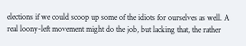elections if we could scoop up some of the idiots for ourselves as well. A real loony-left movement might do the job, but lacking that, the rather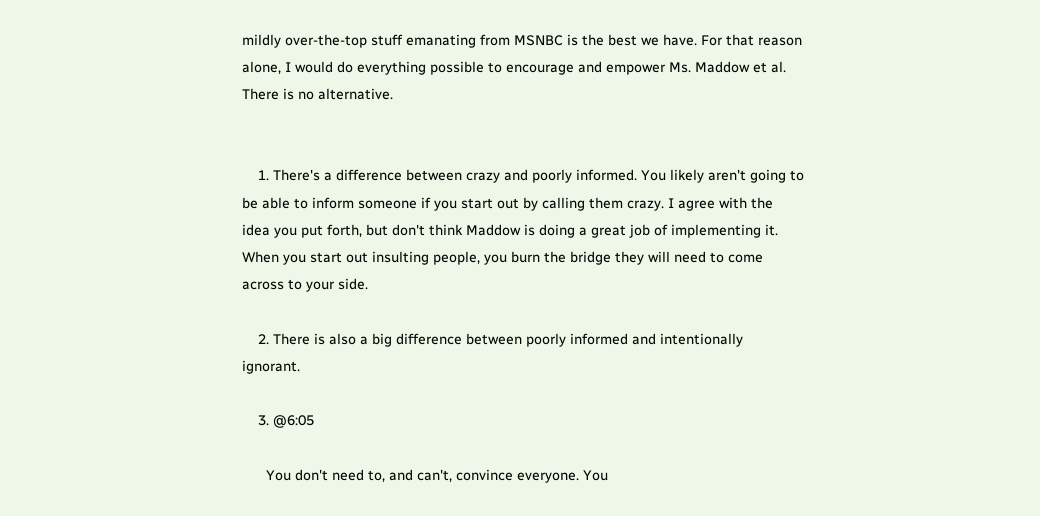mildly over-the-top stuff emanating from MSNBC is the best we have. For that reason alone, I would do everything possible to encourage and empower Ms. Maddow et al. There is no alternative.


    1. There's a difference between crazy and poorly informed. You likely aren't going to be able to inform someone if you start out by calling them crazy. I agree with the idea you put forth, but don't think Maddow is doing a great job of implementing it. When you start out insulting people, you burn the bridge they will need to come across to your side.

    2. There is also a big difference between poorly informed and intentionally ignorant.

    3. @6:05

      You don't need to, and can't, convince everyone. You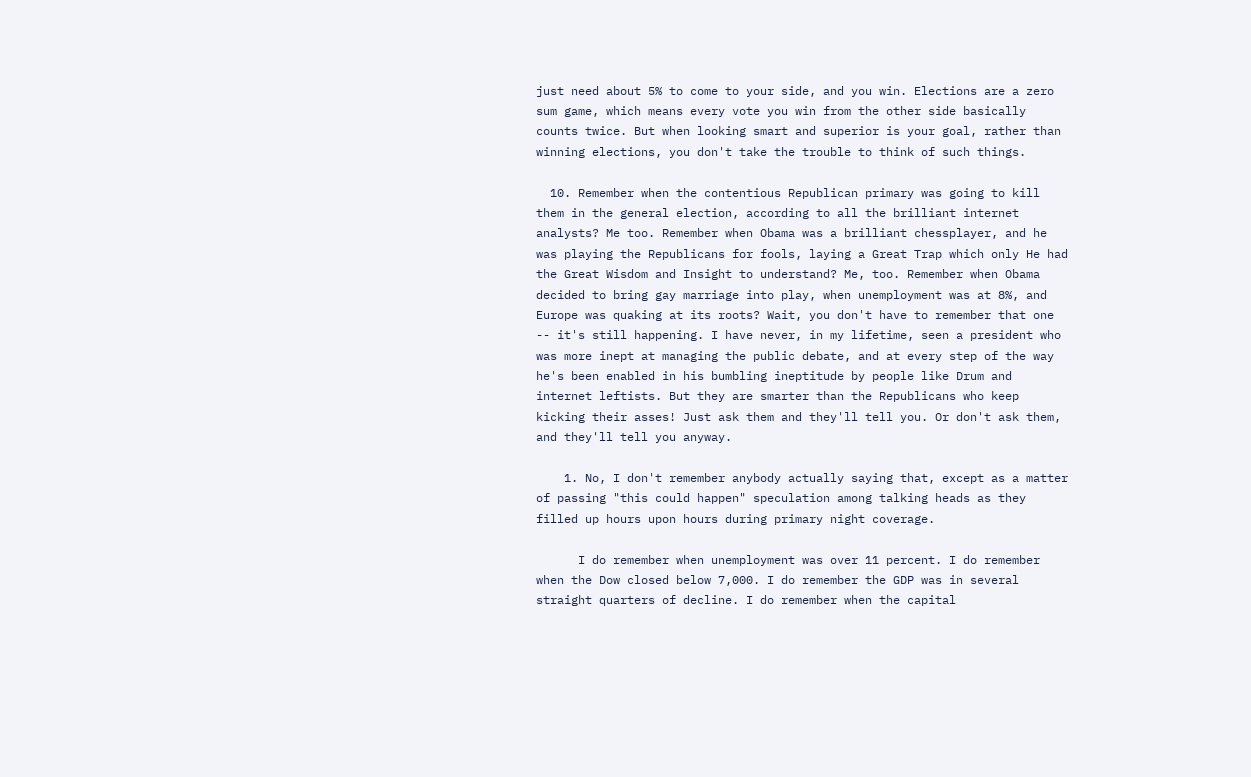just need about 5% to come to your side, and you win. Elections are a zero sum game, which means every vote you win from the other side basically counts twice. But when looking smart and superior is your goal, rather than winning elections, you don't take the trouble to think of such things.

  10. Remember when the contentious Republican primary was going to kill them in the general election, according to all the brilliant internet analysts? Me too. Remember when Obama was a brilliant chessplayer, and he was playing the Republicans for fools, laying a Great Trap which only He had the Great Wisdom and Insight to understand? Me, too. Remember when Obama decided to bring gay marriage into play, when unemployment was at 8%, and Europe was quaking at its roots? Wait, you don't have to remember that one -- it's still happening. I have never, in my lifetime, seen a president who was more inept at managing the public debate, and at every step of the way he's been enabled in his bumbling ineptitude by people like Drum and internet leftists. But they are smarter than the Republicans who keep kicking their asses! Just ask them and they'll tell you. Or don't ask them, and they'll tell you anyway.

    1. No, I don't remember anybody actually saying that, except as a matter of passing "this could happen" speculation among talking heads as they filled up hours upon hours during primary night coverage.

      I do remember when unemployment was over 11 percent. I do remember when the Dow closed below 7,000. I do remember the GDP was in several straight quarters of decline. I do remember when the capital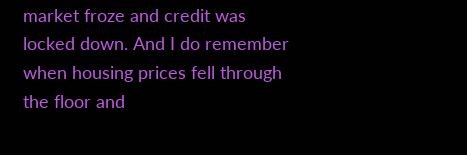market froze and credit was locked down. And I do remember when housing prices fell through the floor and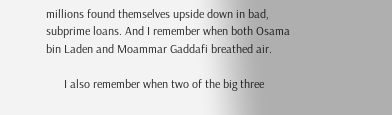millions found themselves upside down in bad, subprime loans. And I remember when both Osama bin Laden and Moammar Gaddafi breathed air.

      I also remember when two of the big three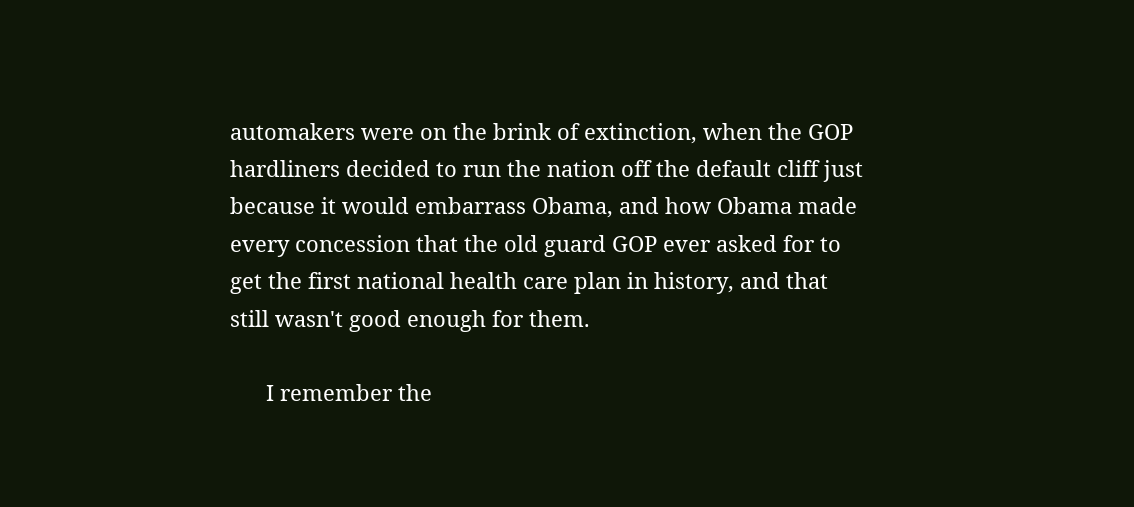automakers were on the brink of extinction, when the GOP hardliners decided to run the nation off the default cliff just because it would embarrass Obama, and how Obama made every concession that the old guard GOP ever asked for to get the first national health care plan in history, and that still wasn't good enough for them.

      I remember the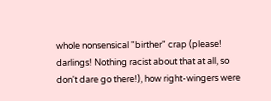whole nonsensical "birther" crap (please! darlings! Nothing racist about that at all, so don't dare go there!), how right-wingers were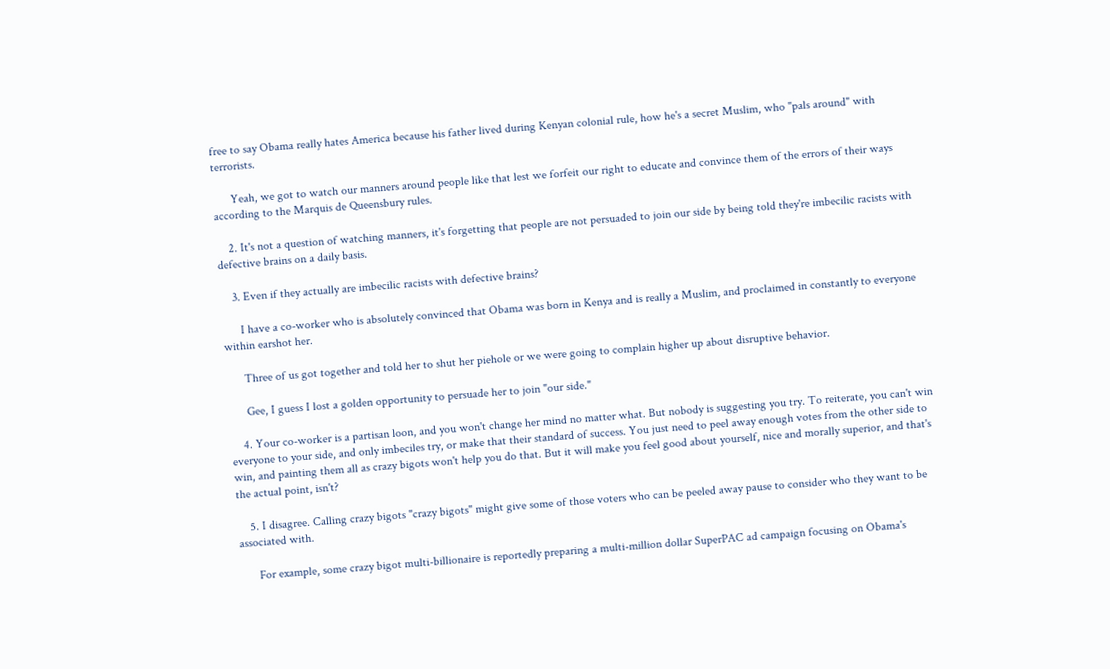free to say Obama really hates America because his father lived during Kenyan colonial rule, how he's a secret Muslim, who "pals around" with terrorists.

      Yeah, we got to watch our manners around people like that lest we forfeit our right to educate and convince them of the errors of their ways according to the Marquis de Queensbury rules.

    2. It's not a question of watching manners, it's forgetting that people are not persuaded to join our side by being told they're imbecilic racists with defective brains on a daily basis.

    3. Even if they actually are imbecilic racists with defective brains?

      I have a co-worker who is absolutely convinced that Obama was born in Kenya and is really a Muslim, and proclaimed in constantly to everyone within earshot her.

      Three of us got together and told her to shut her piehole or we were going to complain higher up about disruptive behavior.

      Gee, I guess I lost a golden opportunity to persuade her to join "our side."

    4. Your co-worker is a partisan loon, and you won't change her mind no matter what. But nobody is suggesting you try. To reiterate, you can't win everyone to your side, and only imbeciles try, or make that their standard of success. You just need to peel away enough votes from the other side to win, and painting them all as crazy bigots won't help you do that. But it will make you feel good about yourself, nice and morally superior, and that's the actual point, isn't?

    5. I disagree. Calling crazy bigots "crazy bigots" might give some of those voters who can be peeled away pause to consider who they want to be associated with.

      For example, some crazy bigot multi-billionaire is reportedly preparing a multi-million dollar SuperPAC ad campaign focusing on Obama's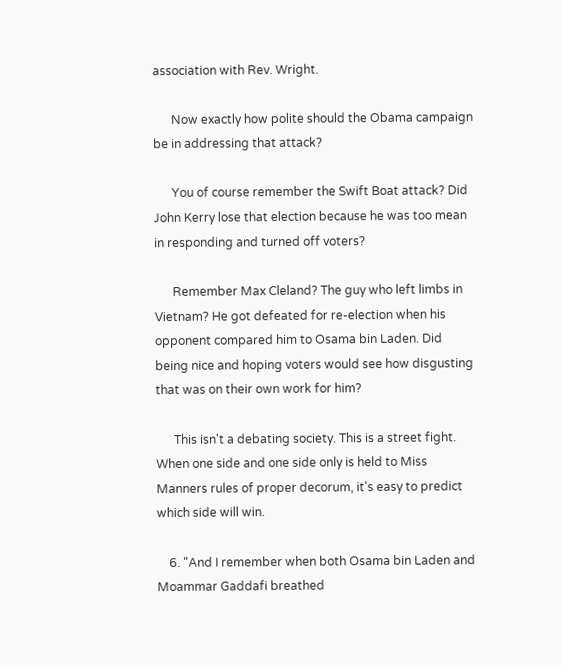association with Rev. Wright.

      Now exactly how polite should the Obama campaign be in addressing that attack?

      You of course remember the Swift Boat attack? Did John Kerry lose that election because he was too mean in responding and turned off voters?

      Remember Max Cleland? The guy who left limbs in Vietnam? He got defeated for re-election when his opponent compared him to Osama bin Laden. Did being nice and hoping voters would see how disgusting that was on their own work for him?

      This isn't a debating society. This is a street fight. When one side and one side only is held to Miss Manners rules of proper decorum, it's easy to predict which side will win.

    6. "And I remember when both Osama bin Laden and Moammar Gaddafi breathed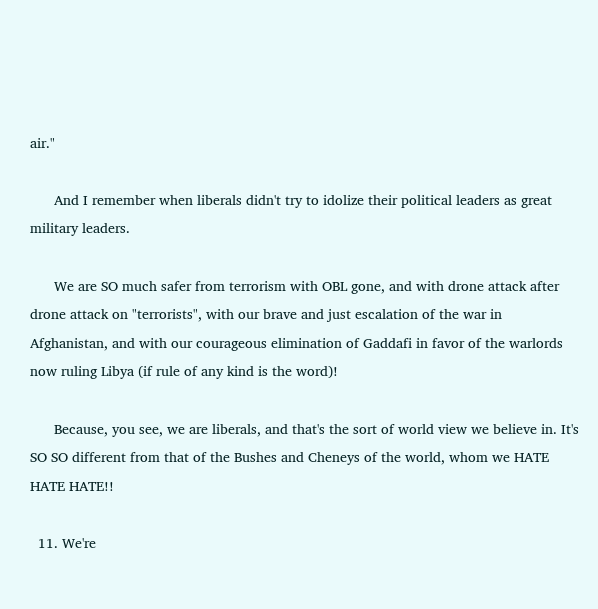air."

      And I remember when liberals didn't try to idolize their political leaders as great military leaders.

      We are SO much safer from terrorism with OBL gone, and with drone attack after drone attack on "terrorists", with our brave and just escalation of the war in Afghanistan, and with our courageous elimination of Gaddafi in favor of the warlords now ruling Libya (if rule of any kind is the word)!

      Because, you see, we are liberals, and that's the sort of world view we believe in. It's SO SO different from that of the Bushes and Cheneys of the world, whom we HATE HATE HATE!!

  11. We're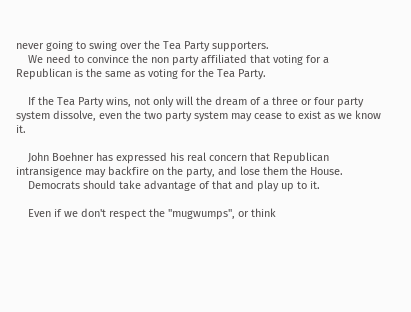never going to swing over the Tea Party supporters.
    We need to convince the non party affiliated that voting for a Republican is the same as voting for the Tea Party.

    If the Tea Party wins, not only will the dream of a three or four party system dissolve, even the two party system may cease to exist as we know it.

    John Boehner has expressed his real concern that Republican intransigence may backfire on the party, and lose them the House.
    Democrats should take advantage of that and play up to it.

    Even if we don't respect the "mugwumps", or think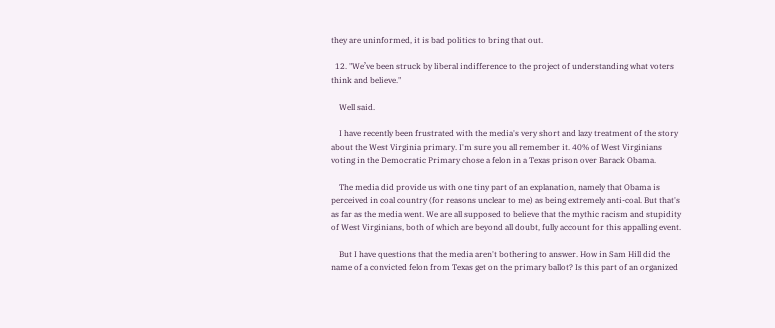they are uninformed, it is bad politics to bring that out.

  12. "We’ve been struck by liberal indifference to the project of understanding what voters think and believe."

    Well said.

    I have recently been frustrated with the media's very short and lazy treatment of the story about the West Virginia primary. I'm sure you all remember it. 40% of West Virginians voting in the Democratic Primary chose a felon in a Texas prison over Barack Obama.

    The media did provide us with one tiny part of an explanation, namely that Obama is perceived in coal country (for reasons unclear to me) as being extremely anti-coal. But that's as far as the media went. We are all supposed to believe that the mythic racism and stupidity of West Virginians, both of which are beyond all doubt, fully account for this appalling event.

    But I have questions that the media aren't bothering to answer. How in Sam Hill did the name of a convicted felon from Texas get on the primary ballot? Is this part of an organized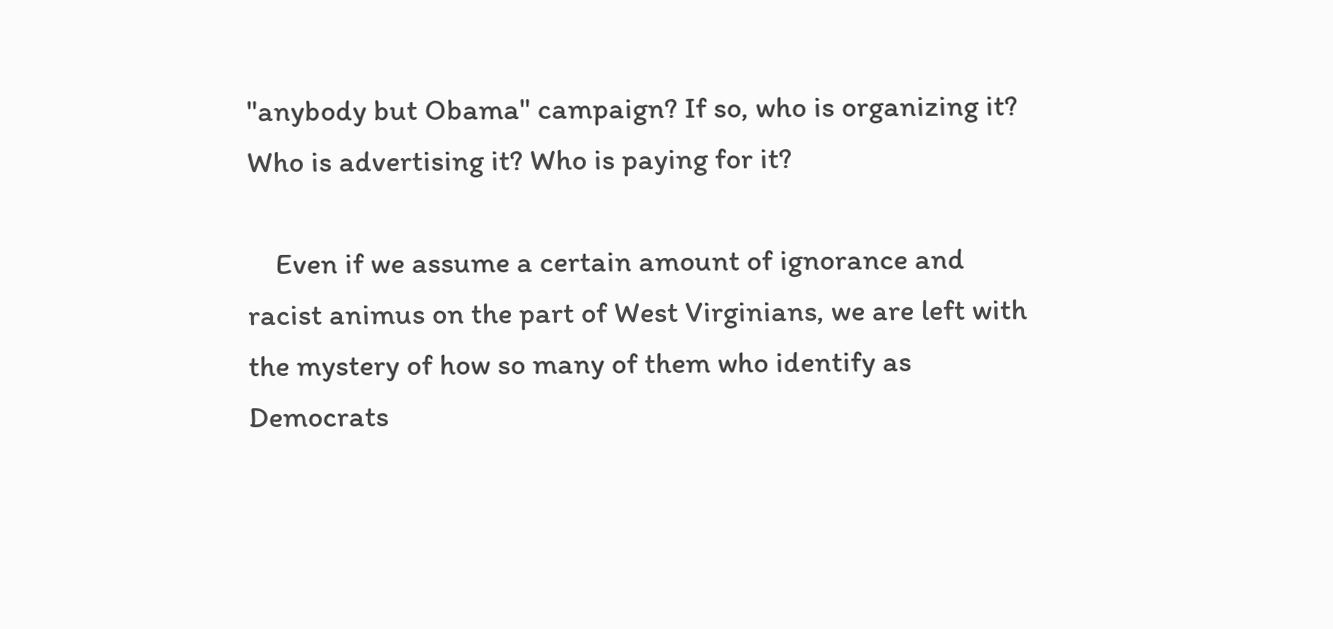"anybody but Obama" campaign? If so, who is organizing it? Who is advertising it? Who is paying for it?

    Even if we assume a certain amount of ignorance and racist animus on the part of West Virginians, we are left with the mystery of how so many of them who identify as Democrats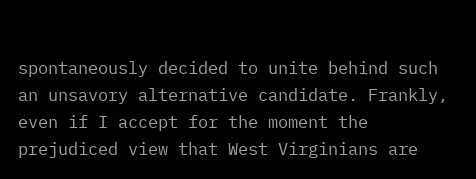spontaneously decided to unite behind such an unsavory alternative candidate. Frankly, even if I accept for the moment the prejudiced view that West Virginians are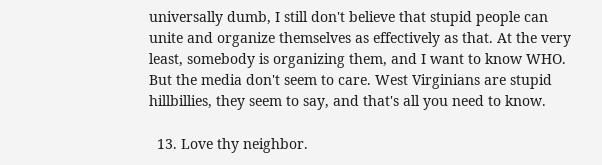universally dumb, I still don't believe that stupid people can unite and organize themselves as effectively as that. At the very least, somebody is organizing them, and I want to know WHO. But the media don't seem to care. West Virginians are stupid hillbillies, they seem to say, and that's all you need to know.

  13. Love thy neighbor.